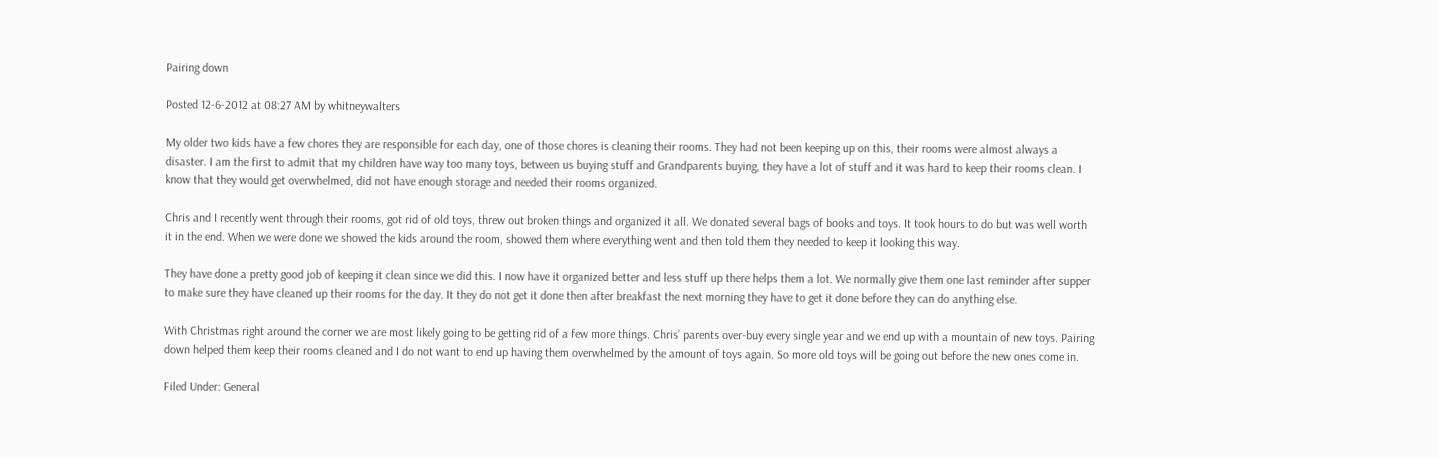Pairing down

Posted 12-6-2012 at 08:27 AM by whitneywalters

My older two kids have a few chores they are responsible for each day, one of those chores is cleaning their rooms. They had not been keeping up on this, their rooms were almost always a disaster. I am the first to admit that my children have way too many toys, between us buying stuff and Grandparents buying, they have a lot of stuff and it was hard to keep their rooms clean. I know that they would get overwhelmed, did not have enough storage and needed their rooms organized.

Chris and I recently went through their rooms, got rid of old toys, threw out broken things and organized it all. We donated several bags of books and toys. It took hours to do but was well worth it in the end. When we were done we showed the kids around the room, showed them where everything went and then told them they needed to keep it looking this way.

They have done a pretty good job of keeping it clean since we did this. I now have it organized better and less stuff up there helps them a lot. We normally give them one last reminder after supper to make sure they have cleaned up their rooms for the day. It they do not get it done then after breakfast the next morning they have to get it done before they can do anything else.

With Christmas right around the corner we are most likely going to be getting rid of a few more things. Chris’ parents over-buy every single year and we end up with a mountain of new toys. Pairing down helped them keep their rooms cleaned and I do not want to end up having them overwhelmed by the amount of toys again. So more old toys will be going out before the new ones come in.

Filed Under: General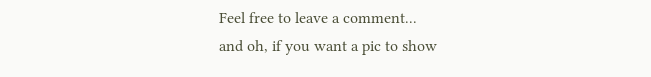Feel free to leave a comment...
and oh, if you want a pic to show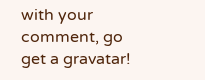with your comment, go get a gravatar!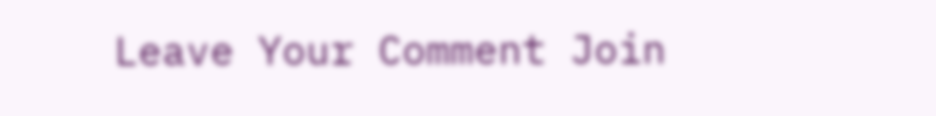Leave Your Comment Join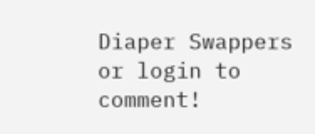Diaper Swappers or login to comment!